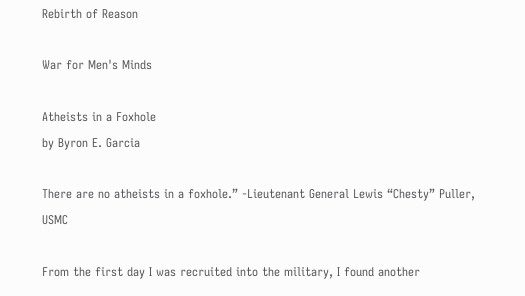Rebirth of Reason

War for Men's Minds

Atheists in a Foxhole
by Byron E. Garcia

There are no atheists in a foxhole.” -Lieutenant General Lewis “Chesty” Puller, USMC

From the first day I was recruited into the military, I found another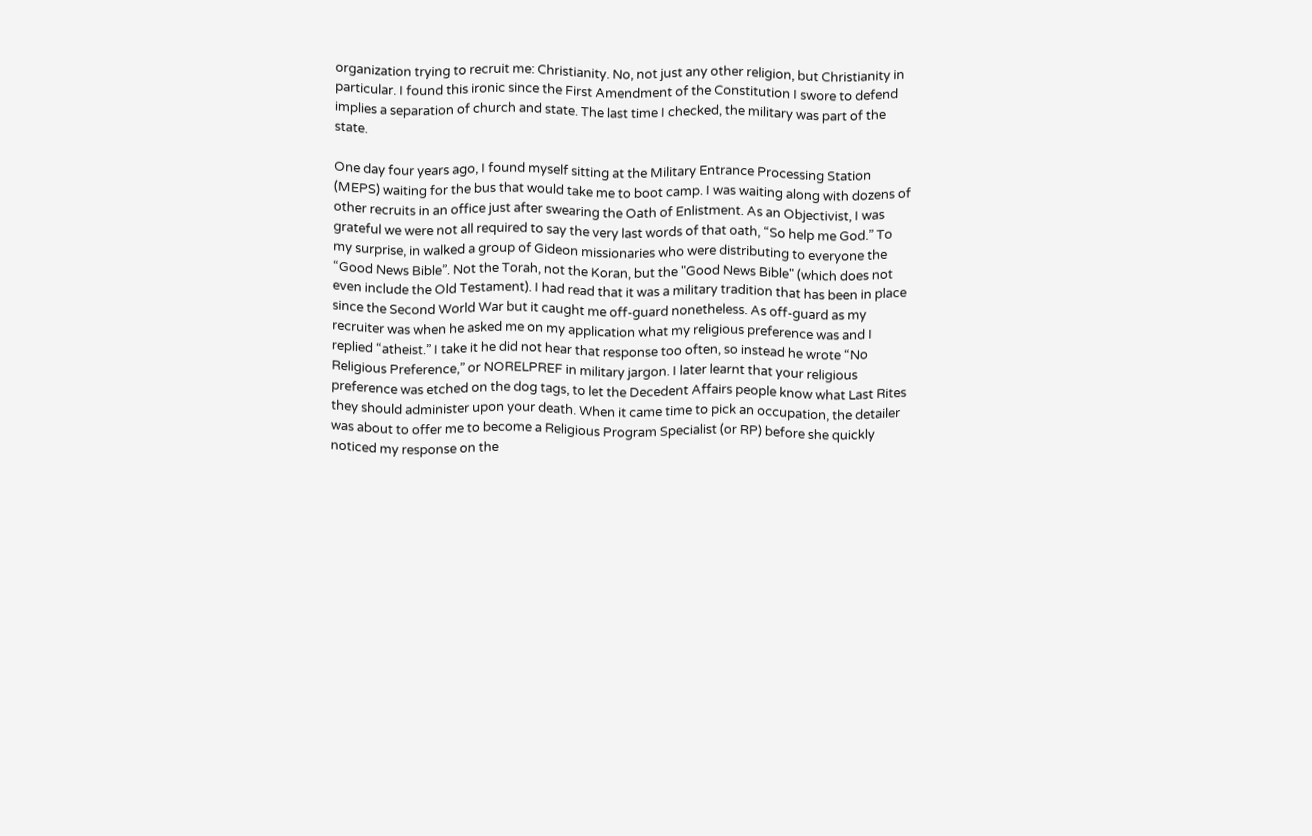organization trying to recruit me: Christianity. No, not just any other religion, but Christianity in particular. I found this ironic since the First Amendment of the Constitution I swore to defend implies a separation of church and state. The last time I checked, the military was part of the state.

One day four years ago, I found myself sitting at the Military Entrance Processing Station (MEPS) waiting for the bus that would take me to boot camp. I was waiting along with dozens of other recruits in an office just after swearing the Oath of Enlistment. As an Objectivist, I was grateful we were not all required to say the very last words of that oath, “So help me God.” To my surprise, in walked a group of Gideon missionaries who were distributing to everyone the “Good News Bible”. Not the Torah, not the Koran, but the "Good News Bible" (which does not even include the Old Testament). I had read that it was a military tradition that has been in place since the Second World War but it caught me off-guard nonetheless. As off-guard as my recruiter was when he asked me on my application what my religious preference was and I replied “atheist.” I take it he did not hear that response too often, so instead he wrote “No Religious Preference,” or NORELPREF in military jargon. I later learnt that your religious preference was etched on the dog tags, to let the Decedent Affairs people know what Last Rites they should administer upon your death. When it came time to pick an occupation, the detailer was about to offer me to become a Religious Program Specialist (or RP) before she quickly noticed my response on the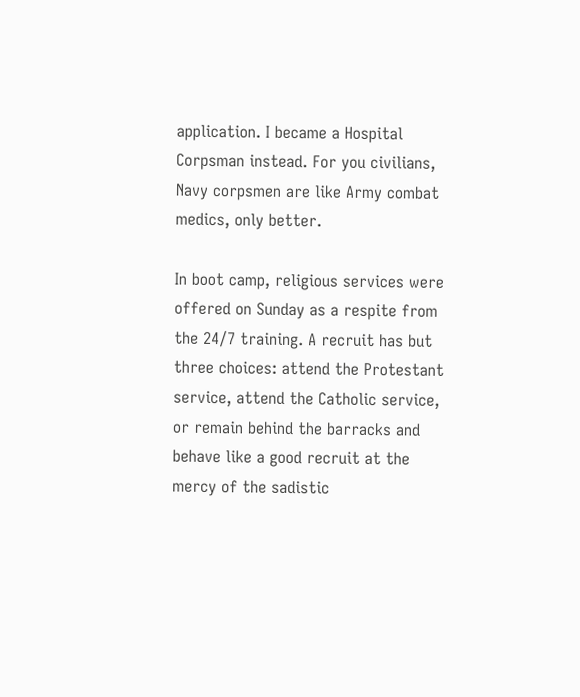application. I became a Hospital Corpsman instead. For you civilians, Navy corpsmen are like Army combat medics, only better.

In boot camp, religious services were offered on Sunday as a respite from the 24/7 training. A recruit has but three choices: attend the Protestant service, attend the Catholic service, or remain behind the barracks and behave like a good recruit at the mercy of the sadistic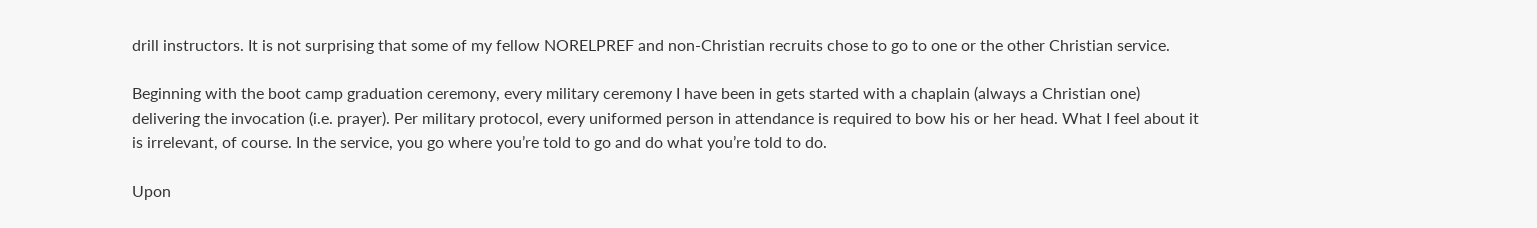drill instructors. It is not surprising that some of my fellow NORELPREF and non-Christian recruits chose to go to one or the other Christian service.

Beginning with the boot camp graduation ceremony, every military ceremony I have been in gets started with a chaplain (always a Christian one) delivering the invocation (i.e. prayer). Per military protocol, every uniformed person in attendance is required to bow his or her head. What I feel about it is irrelevant, of course. In the service, you go where you’re told to go and do what you’re told to do.

Upon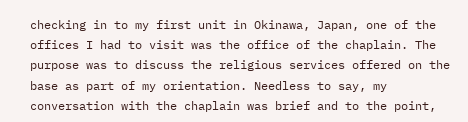checking in to my first unit in Okinawa, Japan, one of the offices I had to visit was the office of the chaplain. The purpose was to discuss the religious services offered on the base as part of my orientation. Needless to say, my conversation with the chaplain was brief and to the point,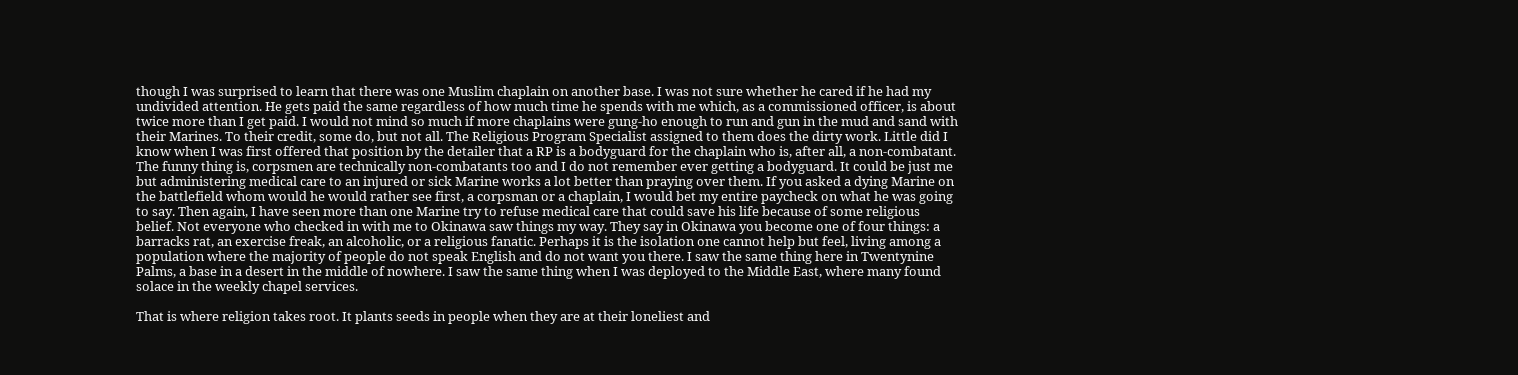though I was surprised to learn that there was one Muslim chaplain on another base. I was not sure whether he cared if he had my undivided attention. He gets paid the same regardless of how much time he spends with me which, as a commissioned officer, is about twice more than I get paid. I would not mind so much if more chaplains were gung-ho enough to run and gun in the mud and sand with their Marines. To their credit, some do, but not all. The Religious Program Specialist assigned to them does the dirty work. Little did I know when I was first offered that position by the detailer that a RP is a bodyguard for the chaplain who is, after all, a non-combatant. The funny thing is, corpsmen are technically non-combatants too and I do not remember ever getting a bodyguard. It could be just me but administering medical care to an injured or sick Marine works a lot better than praying over them. If you asked a dying Marine on the battlefield whom would he would rather see first, a corpsman or a chaplain, I would bet my entire paycheck on what he was going to say. Then again, I have seen more than one Marine try to refuse medical care that could save his life because of some religious belief. Not everyone who checked in with me to Okinawa saw things my way. They say in Okinawa you become one of four things: a barracks rat, an exercise freak, an alcoholic, or a religious fanatic. Perhaps it is the isolation one cannot help but feel, living among a population where the majority of people do not speak English and do not want you there. I saw the same thing here in Twentynine Palms, a base in a desert in the middle of nowhere. I saw the same thing when I was deployed to the Middle East, where many found solace in the weekly chapel services.

That is where religion takes root. It plants seeds in people when they are at their loneliest and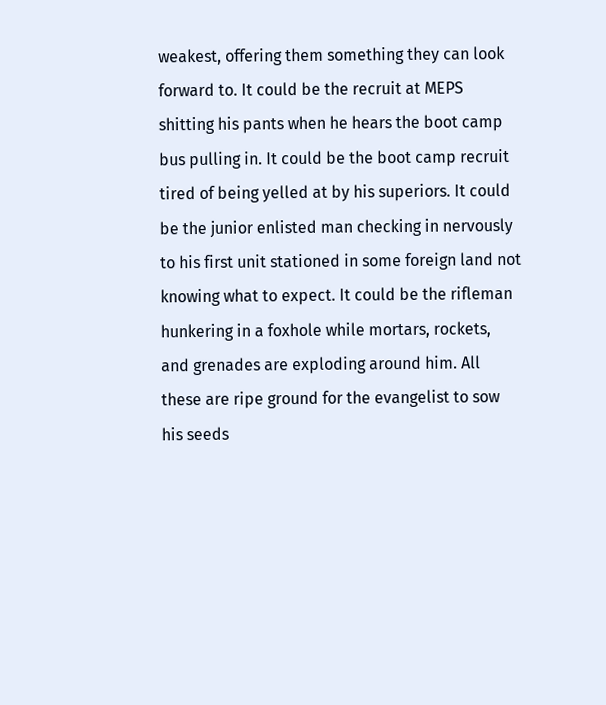weakest, offering them something they can look forward to. It could be the recruit at MEPS shitting his pants when he hears the boot camp bus pulling in. It could be the boot camp recruit tired of being yelled at by his superiors. It could be the junior enlisted man checking in nervously to his first unit stationed in some foreign land not knowing what to expect. It could be the rifleman hunkering in a foxhole while mortars, rockets, and grenades are exploding around him. All these are ripe ground for the evangelist to sow his seeds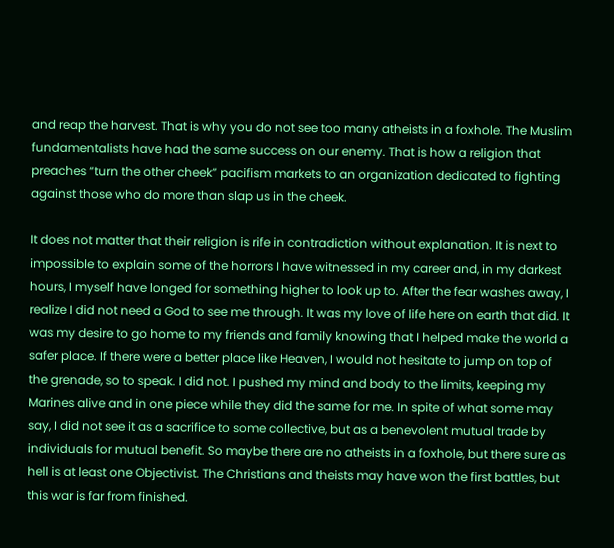and reap the harvest. That is why you do not see too many atheists in a foxhole. The Muslim fundamentalists have had the same success on our enemy. That is how a religion that preaches “turn the other cheek” pacifism markets to an organization dedicated to fighting against those who do more than slap us in the cheek.

It does not matter that their religion is rife in contradiction without explanation. It is next to impossible to explain some of the horrors I have witnessed in my career and, in my darkest hours, I myself have longed for something higher to look up to. After the fear washes away, I realize I did not need a God to see me through. It was my love of life here on earth that did. It was my desire to go home to my friends and family knowing that I helped make the world a safer place. If there were a better place like Heaven, I would not hesitate to jump on top of the grenade, so to speak. I did not. I pushed my mind and body to the limits, keeping my Marines alive and in one piece while they did the same for me. In spite of what some may say, I did not see it as a sacrifice to some collective, but as a benevolent mutual trade by individuals for mutual benefit. So maybe there are no atheists in a foxhole, but there sure as hell is at least one Objectivist. The Christians and theists may have won the first battles, but this war is far from finished.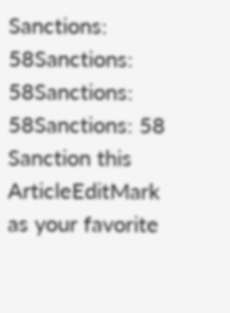Sanctions: 58Sanctions: 58Sanctions: 58Sanctions: 58 Sanction this ArticleEditMark as your favorite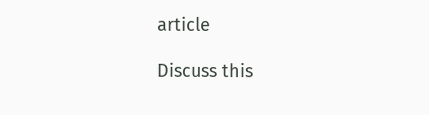article

Discuss this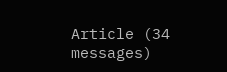Article (34 messages)